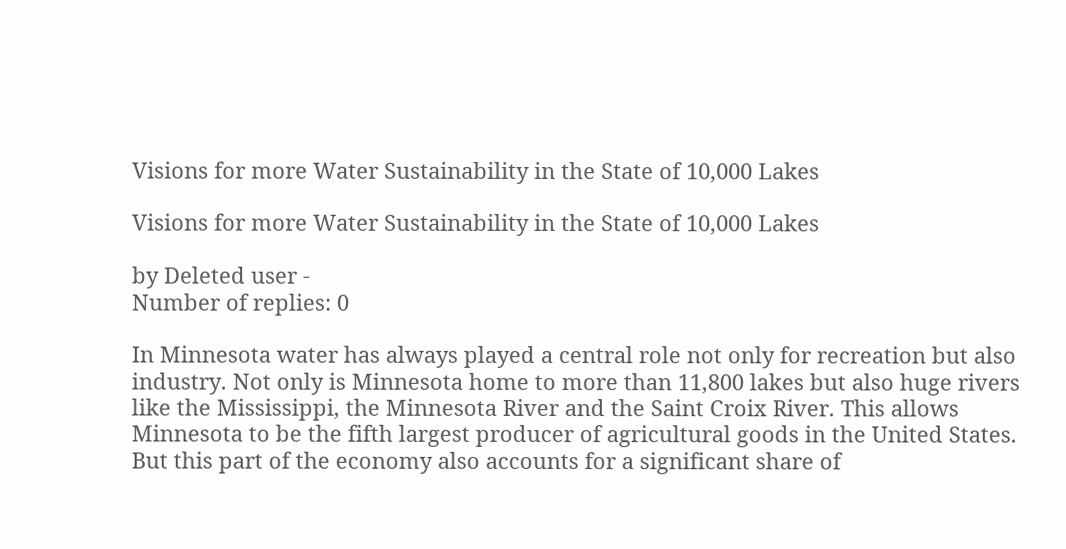Visions for more Water Sustainability in the State of 10,000 Lakes

Visions for more Water Sustainability in the State of 10,000 Lakes

by Deleted user -
Number of replies: 0

In Minnesota water has always played a central role not only for recreation but also industry. Not only is Minnesota home to more than 11,800 lakes but also huge rivers like the Mississippi, the Minnesota River and the Saint Croix River. This allows Minnesota to be the fifth largest producer of agricultural goods in the United States. But this part of the economy also accounts for a significant share of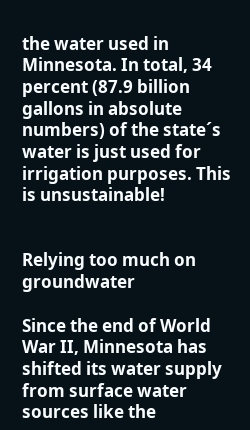the water used in Minnesota. In total, 34 percent (87.9 billion gallons in absolute numbers) of the state´s water is just used for irrigation purposes. This is unsustainable!


Relying too much on groundwater

Since the end of World War II, Minnesota has shifted its water supply from surface water sources like the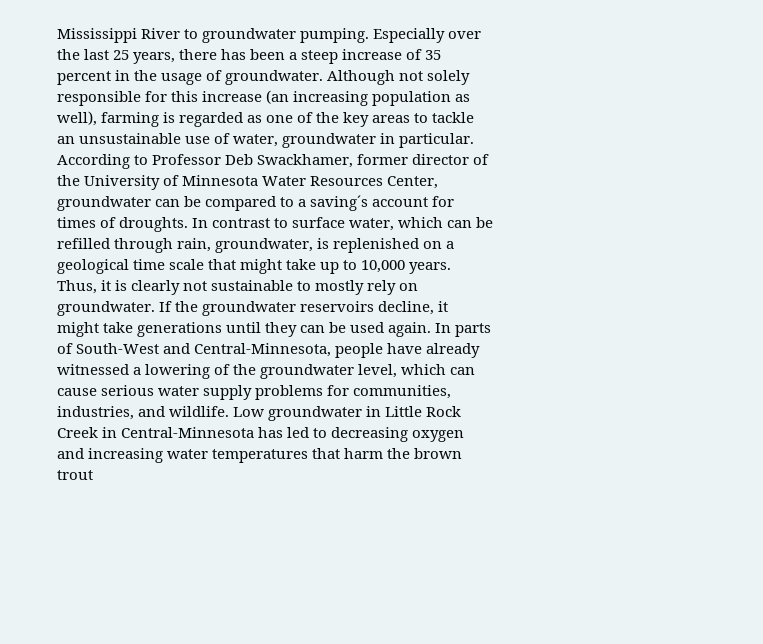Mississippi River to groundwater pumping. Especially over the last 25 years, there has been a steep increase of 35 percent in the usage of groundwater. Although not solely responsible for this increase (an increasing population as well), farming is regarded as one of the key areas to tackle an unsustainable use of water, groundwater in particular. According to Professor Deb Swackhamer, former director of the University of Minnesota Water Resources Center, groundwater can be compared to a saving´s account for times of droughts. In contrast to surface water, which can be refilled through rain, groundwater, is replenished on a geological time scale that might take up to 10,000 years. Thus, it is clearly not sustainable to mostly rely on groundwater. If the groundwater reservoirs decline, it might take generations until they can be used again. In parts of South-West and Central-Minnesota, people have already witnessed a lowering of the groundwater level, which can cause serious water supply problems for communities, industries, and wildlife. Low groundwater in Little Rock Creek in Central-Minnesota has led to decreasing oxygen and increasing water temperatures that harm the brown trout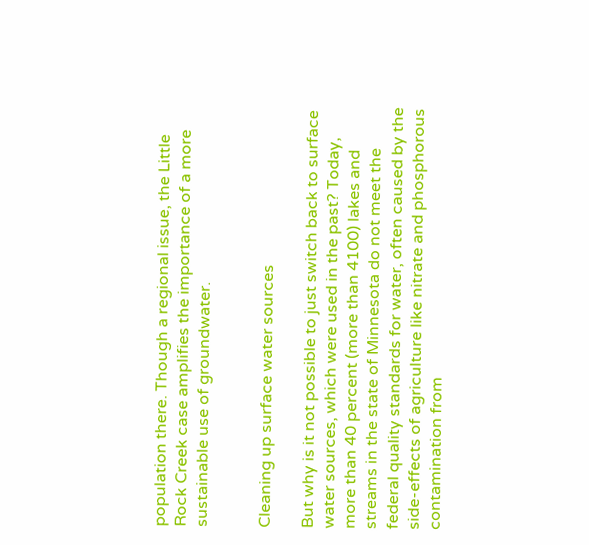population there. Though a regional issue, the Little Rock Creek case amplifies the importance of a more sustainable use of groundwater.


Cleaning up surface water sources

But why is it not possible to just switch back to surface water sources, which were used in the past? Today, more than 40 percent (more than 4100) lakes and streams in the state of Minnesota do not meet the federal quality standards for water, often caused by the side-effects of agriculture like nitrate and phosphorous contamination from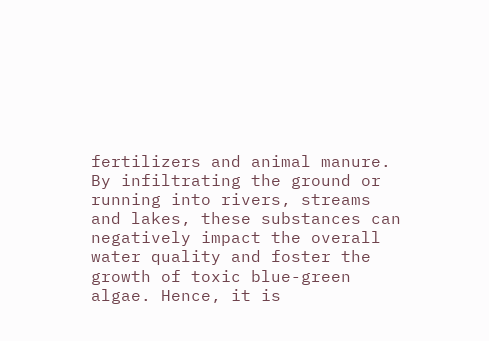fertilizers and animal manure. By infiltrating the ground or running into rivers, streams and lakes, these substances can negatively impact the overall water quality and foster the growth of toxic blue-green algae. Hence, it is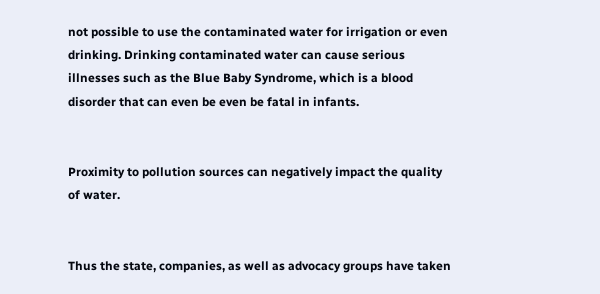not possible to use the contaminated water for irrigation or even drinking. Drinking contaminated water can cause serious illnesses such as the Blue Baby Syndrome, which is a blood disorder that can even be even be fatal in infants.


Proximity to pollution sources can negatively impact the quality of water.


Thus the state, companies, as well as advocacy groups have taken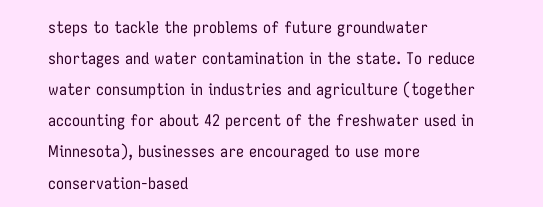steps to tackle the problems of future groundwater shortages and water contamination in the state. To reduce water consumption in industries and agriculture (together accounting for about 42 percent of the freshwater used in Minnesota), businesses are encouraged to use more conservation-based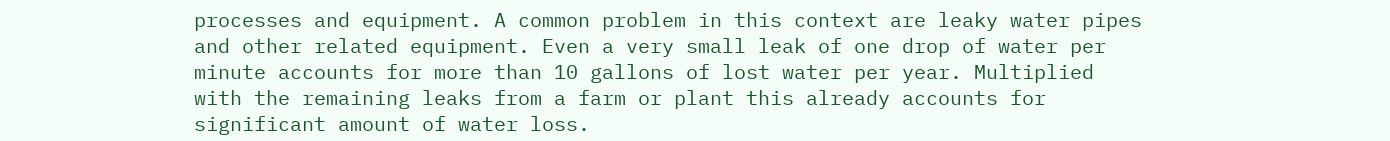processes and equipment. A common problem in this context are leaky water pipes and other related equipment. Even a very small leak of one drop of water per minute accounts for more than 10 gallons of lost water per year. Multiplied with the remaining leaks from a farm or plant this already accounts for significant amount of water loss.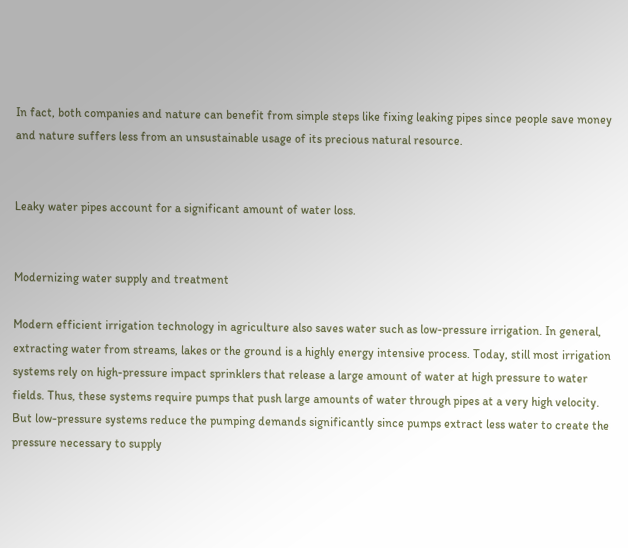In fact, both companies and nature can benefit from simple steps like fixing leaking pipes since people save money and nature suffers less from an unsustainable usage of its precious natural resource.


Leaky water pipes account for a significant amount of water loss.


Modernizing water supply and treatment

Modern efficient irrigation technology in agriculture also saves water such as low-pressure irrigation. In general, extracting water from streams, lakes or the ground is a highly energy intensive process. Today, still most irrigation systems rely on high-pressure impact sprinklers that release a large amount of water at high pressure to water fields. Thus, these systems require pumps that push large amounts of water through pipes at a very high velocity. But low-pressure systems reduce the pumping demands significantly since pumps extract less water to create the pressure necessary to supply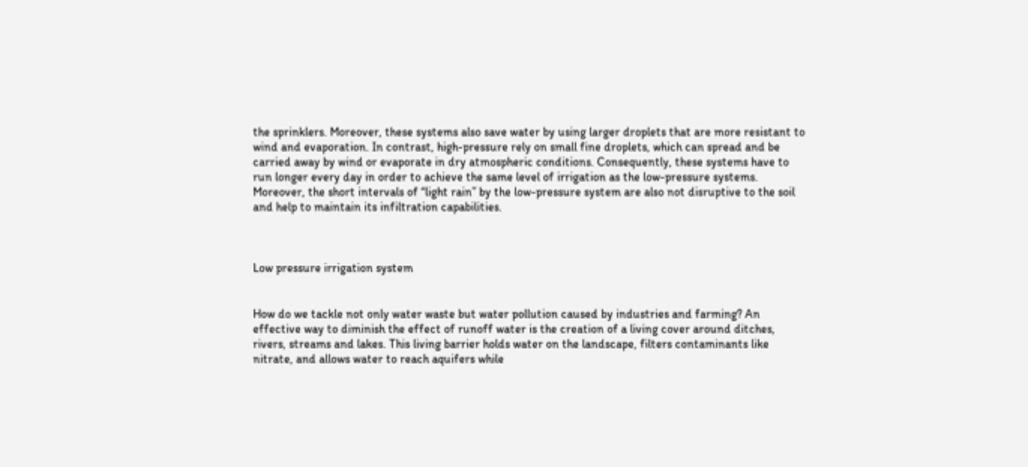the sprinklers. Moreover, these systems also save water by using larger droplets that are more resistant to wind and evaporation. In contrast, high-pressure rely on small fine droplets, which can spread and be carried away by wind or evaporate in dry atmospheric conditions. Consequently, these systems have to run longer every day in order to achieve the same level of irrigation as the low-pressure systems. Moreover, the short intervals of “light rain” by the low-pressure system are also not disruptive to the soil and help to maintain its infiltration capabilities.



Low pressure irrigation system


How do we tackle not only water waste but water pollution caused by industries and farming? An effective way to diminish the effect of runoff water is the creation of a living cover around ditches, rivers, streams and lakes. This living barrier holds water on the landscape, filters contaminants like nitrate, and allows water to reach aquifers while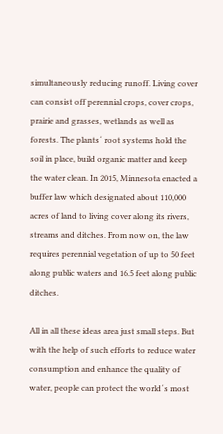simultaneously reducing runoff. Living cover can consist off perennial crops, cover crops, prairie and grasses, wetlands as well as forests. The plants´ root systems hold the soil in place, build organic matter and keep the water clean. In 2015, Minnesota enacted a buffer law which designated about 110,000 acres of land to living cover along its rivers, streams and ditches. From now on, the law requires perennial vegetation of up to 50 feet along public waters and 16.5 feet along public ditches.

All in all these ideas area just small steps. But with the help of such efforts to reduce water consumption and enhance the quality of water, people can protect the world´s most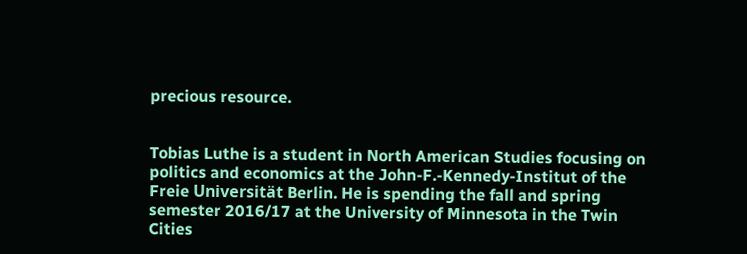precious resource.


Tobias Luthe is a student in North American Studies focusing on politics and economics at the John-F.-Kennedy-Institut of the Freie Universität Berlin. He is spending the fall and spring semester 2016/17 at the University of Minnesota in the Twin Cities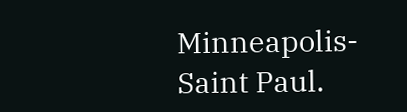Minneapolis-Saint Paul.